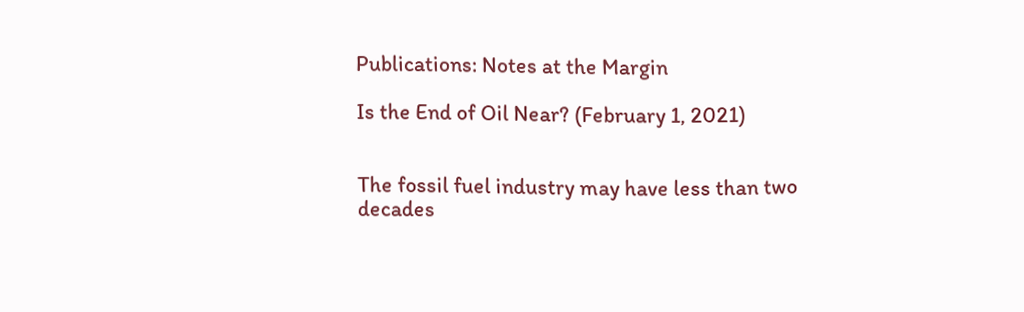Publications: Notes at the Margin

Is the End of Oil Near? (February 1, 2021)


The fossil fuel industry may have less than two decades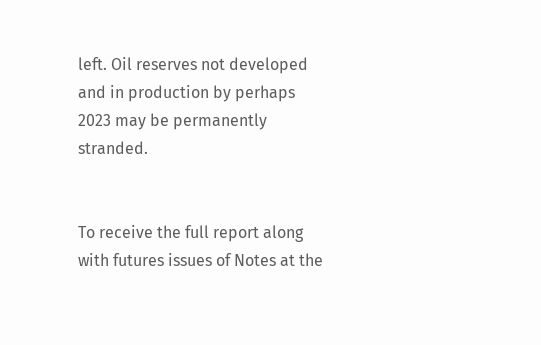left. Oil reserves not developed and in production by perhaps 2023 may be permanently stranded.


To receive the full report along with futures issues of Notes at the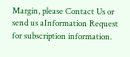Margin, please Contact Us or send us aInformation Request for subscription information.